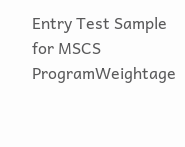Entry Test Sample for MSCS ProgramWeightage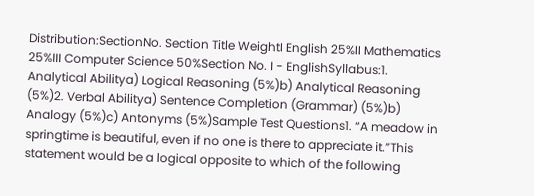Distribution:SectionNo. Section Title WeightI English 25%II Mathematics 25%III Computer Science 50%Section No. I - EnglishSyllabus:1. Analytical Abilitya) Logical Reasoning (5%)b) Analytical Reasoning (5%)2. Verbal Abilitya) Sentence Completion (Grammar) (5%)b) Analogy (5%)c) Antonyms (5%)Sample Test Questions1. “A meadow in springtime is beautiful, even if no one is there to appreciate it.”This statement would be a logical opposite to which of the following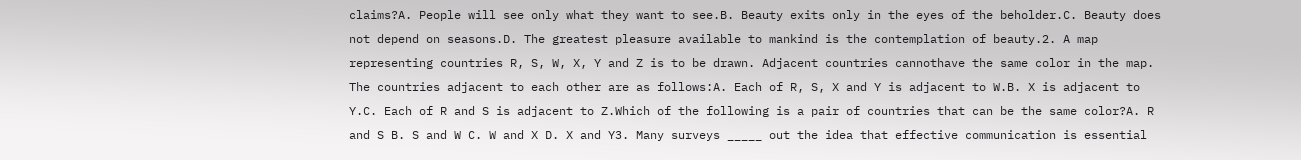claims?A. People will see only what they want to see.B. Beauty exits only in the eyes of the beholder.C. Beauty does not depend on seasons.D. The greatest pleasure available to mankind is the contemplation of beauty.2. A map representing countries R, S, W, X, Y and Z is to be drawn. Adjacent countries cannothave the same color in the map. The countries adjacent to each other are as follows:A. Each of R, S, X and Y is adjacent to W.B. X is adjacent to Y.C. Each of R and S is adjacent to Z.Which of the following is a pair of countries that can be the same color?A. R and S B. S and W C. W and X D. X and Y3. Many surveys _____ out the idea that effective communication is essential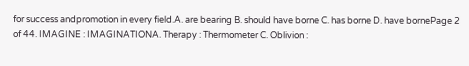for success andpromotion in every field.A. are bearing B. should have borne C. has borne D. have bornePage 2 of 44. IMAGINE : IMAGINATIONA. Therapy : Thermometer C. Oblivion :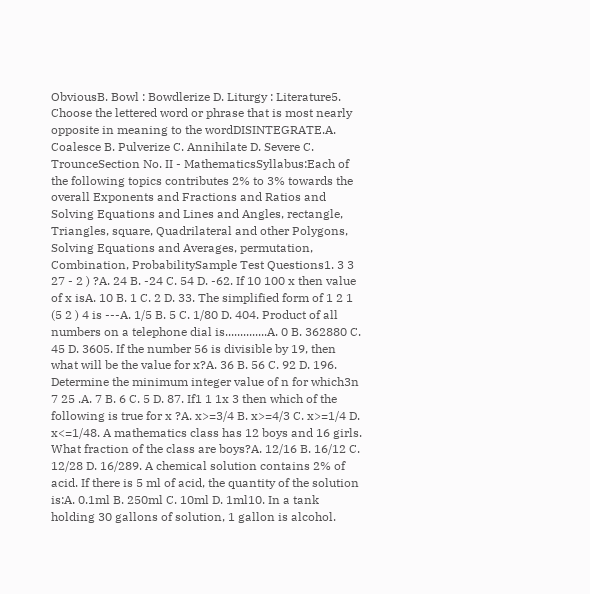ObviousB. Bowl : Bowdlerize D. Liturgy : Literature5. Choose the lettered word or phrase that is most nearly opposite in meaning to the wordDISINTEGRATE.A. Coalesce B. Pulverize C. Annihilate D. Severe C. TrounceSection No. II - MathematicsSyllabus:Each of the following topics contributes 2% to 3% towards the overall Exponents and Fractions and Ratios and Solving Equations and Lines and Angles, rectangle, Triangles, square, Quadrilateral and other Polygons, Solving Equations and Averages, permutation, Combination, ProbabilitySample Test Questions1. 3 3 27 - 2 ) ?A. 24 B. -24 C. 54 D. -62. If 10 100 x then value of x isA. 10 B. 1 C. 2 D. 33. The simplified form of 1 2 1 (5 2 ) 4 is ---A. 1/5 B. 5 C. 1/80 D. 404. Product of all numbers on a telephone dial is..............A. 0 B. 362880 C. 45 D. 3605. If the number 56 is divisible by 19, then what will be the value for x?A. 36 B. 56 C. 92 D. 196. Determine the minimum integer value of n for which3n 7 25 .A. 7 B. 6 C. 5 D. 87. If1 1 1x 3 then which of the following is true for x ?A. x>=3/4 B. x>=4/3 C. x>=1/4 D. x<=1/48. A mathematics class has 12 boys and 16 girls. What fraction of the class are boys?A. 12/16 B. 16/12 C. 12/28 D. 16/289. A chemical solution contains 2% of acid. If there is 5 ml of acid, the quantity of the solution is:A. 0.1ml B. 250ml C. 10ml D. 1ml10. In a tank holding 30 gallons of solution, 1 gallon is alcohol.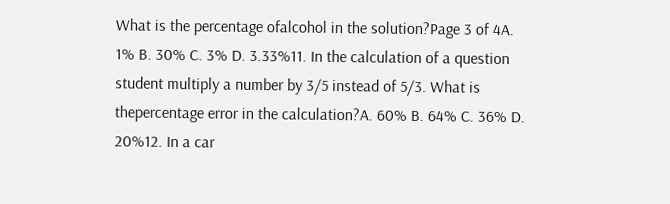What is the percentage ofalcohol in the solution?Page 3 of 4A. 1% B. 30% C. 3% D. 3.33%11. In the calculation of a question student multiply a number by 3/5 instead of 5/3. What is thepercentage error in the calculation?A. 60% B. 64% C. 36% D. 20%12. In a car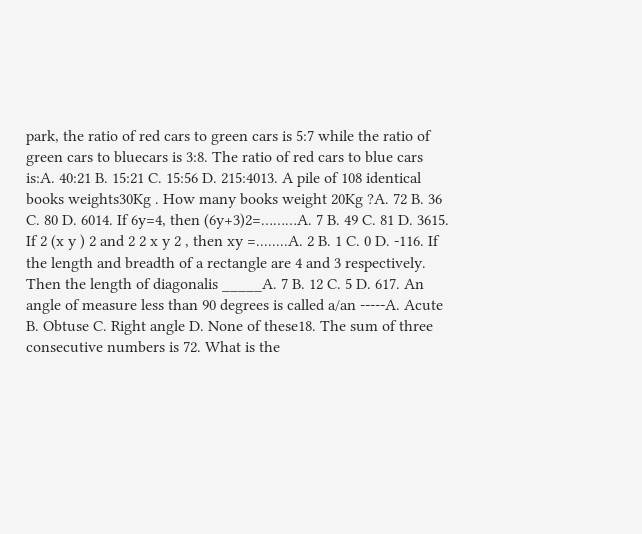park, the ratio of red cars to green cars is 5:7 while the ratio of green cars to bluecars is 3:8. The ratio of red cars to blue cars is:A. 40:21 B. 15:21 C. 15:56 D. 215:4013. A pile of 108 identical books weights30Kg . How many books weight 20Kg ?A. 72 B. 36 C. 80 D. 6014. If 6y=4, then (6y+3)2=………A. 7 B. 49 C. 81 D. 3615. If 2 (x y ) 2 and 2 2 x y 2 , then xy =........A. 2 B. 1 C. 0 D. -116. If the length and breadth of a rectangle are 4 and 3 respectively. Then the length of diagonalis _____A. 7 B. 12 C. 5 D. 617. An angle of measure less than 90 degrees is called a/an -----A. Acute B. Obtuse C. Right angle D. None of these18. The sum of three consecutive numbers is 72. What is the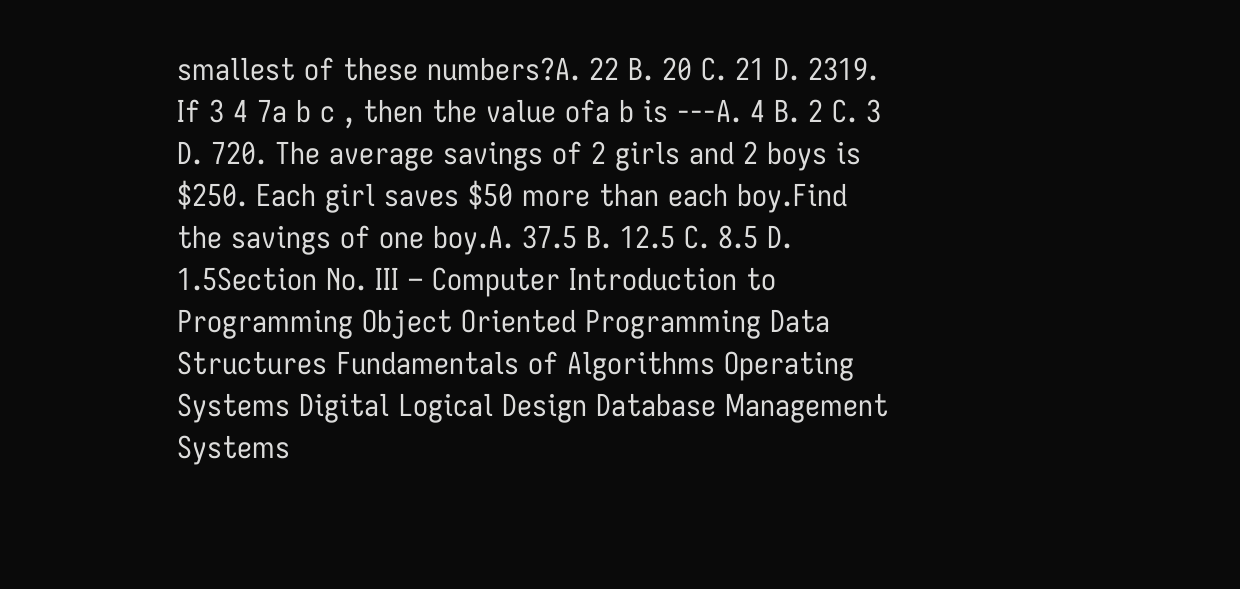smallest of these numbers?A. 22 B. 20 C. 21 D. 2319. If 3 4 7a b c , then the value ofa b is ---A. 4 B. 2 C. 3 D. 720. The average savings of 2 girls and 2 boys is $250. Each girl saves $50 more than each boy.Find the savings of one boy.A. 37.5 B. 12.5 C. 8.5 D. 1.5Section No. III – Computer Introduction to Programming Object Oriented Programming Data Structures Fundamentals of Algorithms Operating Systems Digital Logical Design Database Management Systems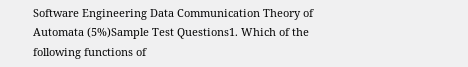Software Engineering Data Communication Theory of Automata (5%)Sample Test Questions1. Which of the following functions of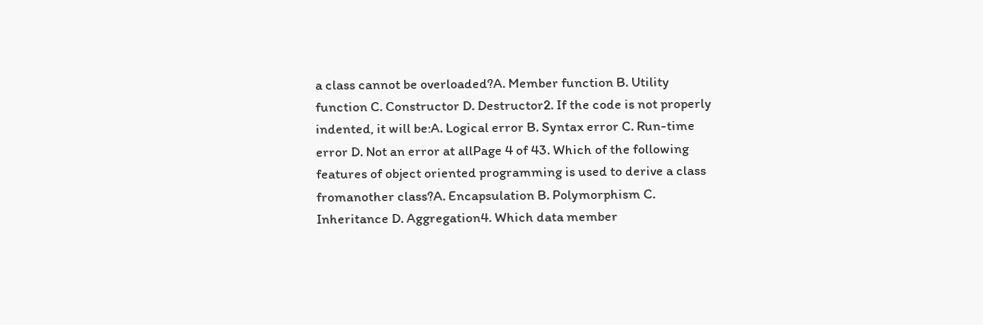a class cannot be overloaded?A. Member function B. Utility function C. Constructor D. Destructor2. If the code is not properly indented, it will be:A. Logical error B. Syntax error C. Run-time error D. Not an error at allPage 4 of 43. Which of the following features of object oriented programming is used to derive a class fromanother class?A. Encapsulation B. Polymorphism C. Inheritance D. Aggregation4. Which data member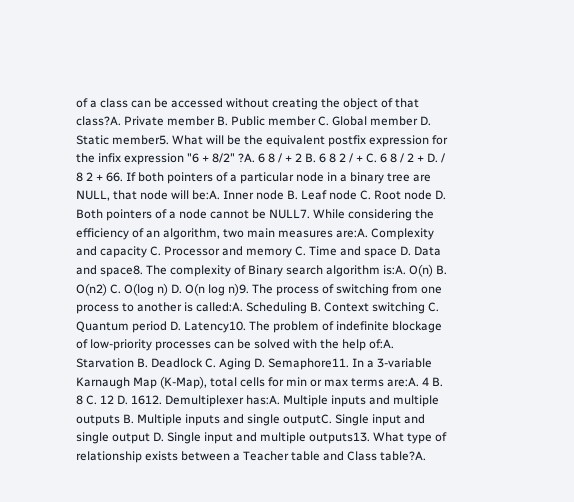of a class can be accessed without creating the object of that class?A. Private member B. Public member C. Global member D. Static member5. What will be the equivalent postfix expression for the infix expression "6 + 8/2" ?A. 6 8 / + 2 B. 6 8 2 / + C. 6 8 / 2 + D. / 8 2 + 66. If both pointers of a particular node in a binary tree are NULL, that node will be:A. Inner node B. Leaf node C. Root node D. Both pointers of a node cannot be NULL7. While considering the efficiency of an algorithm, two main measures are:A. Complexity and capacity C. Processor and memory C. Time and space D. Data and space8. The complexity of Binary search algorithm is:A. O(n) B. O(n2) C. O(log n) D. O(n log n)9. The process of switching from one process to another is called:A. Scheduling B. Context switching C. Quantum period D. Latency10. The problem of indefinite blockage of low-priority processes can be solved with the help of:A. Starvation B. Deadlock C. Aging D. Semaphore11. In a 3-variable Karnaugh Map (K-Map), total cells for min or max terms are:A. 4 B. 8 C. 12 D. 1612. Demultiplexer has:A. Multiple inputs and multiple outputs B. Multiple inputs and single outputC. Single input and single output D. Single input and multiple outputs13. What type of relationship exists between a Teacher table and Class table?A.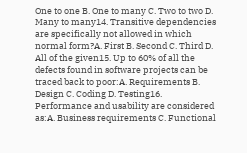One to one B. One to many C. Two to two D. Many to many14. Transitive dependencies are specifically not allowed in which normal form?A. First B. Second C. Third D. All of the given15. Up to 60% of all the defects found in software projects can be traced back to poor:A. Requirements B. Design C. Coding D. Testing16. Performance and usability are considered as:A. Business requirements C. Functional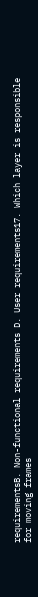requirementsB. Non-functional requirements D. User requirements17. Which layer is responsible for moving frames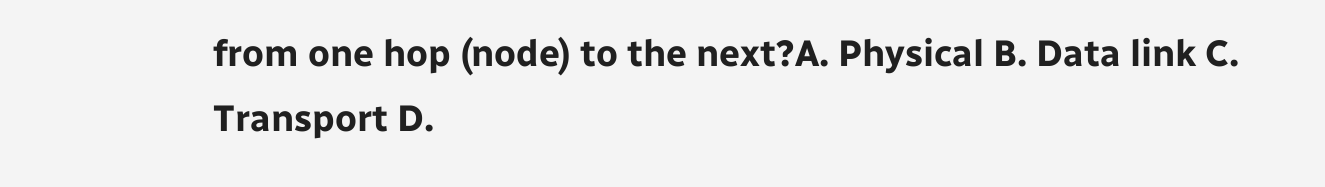from one hop (node) to the next?A. Physical B. Data link C. Transport D.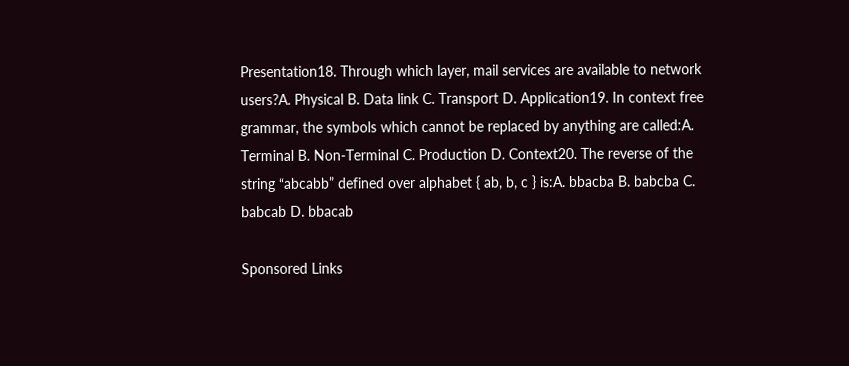Presentation18. Through which layer, mail services are available to network users?A. Physical B. Data link C. Transport D. Application19. In context free grammar, the symbols which cannot be replaced by anything are called:A. Terminal B. Non-Terminal C. Production D. Context20. The reverse of the string “abcabb” defined over alphabet { ab, b, c } is:A. bbacba B. babcba C. babcab D. bbacab

Sponsored Links